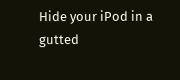Hide your iPod in a gutted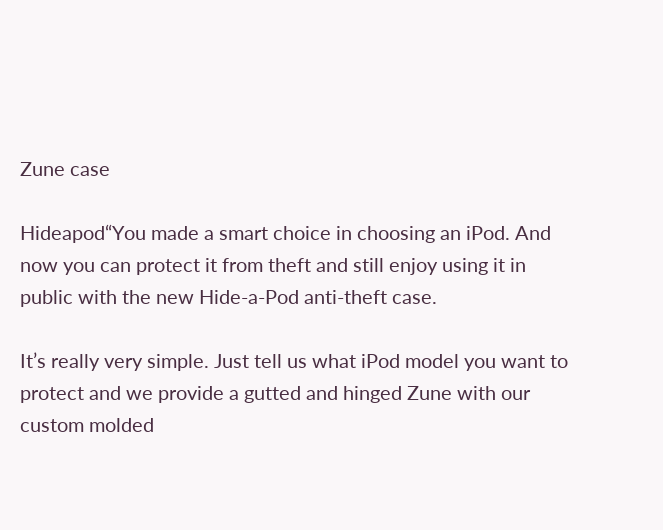Zune case

Hideapod“You made a smart choice in choosing an iPod. And now you can protect it from theft and still enjoy using it in public with the new Hide-a-Pod anti-theft case.

It’s really very simple. Just tell us what iPod model you want to protect and we provide a gutted and hinged Zune with our custom molded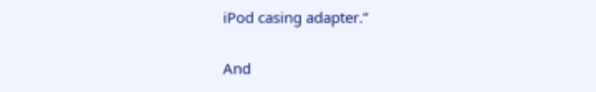iPod casing adapter.”

And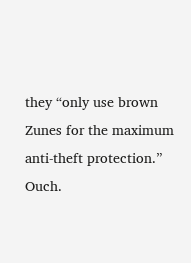they “only use brown Zunes for the maximum anti-theft protection.” Ouch.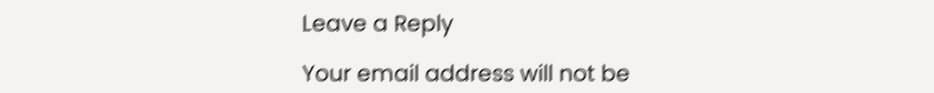Leave a Reply

Your email address will not be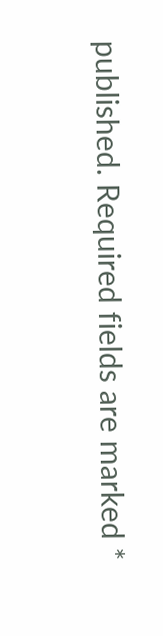published. Required fields are marked *